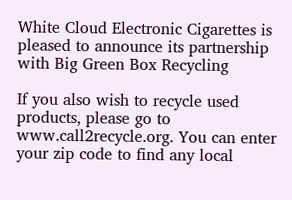White Cloud Electronic Cigarettes is pleased to announce its partnership with Big Green Box Recycling

If you also wish to recycle used products, please go to www.call2recycle.org. You can enter your zip code to find any local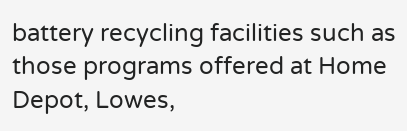battery recycling facilities such as those programs offered at Home Depot, Lowes,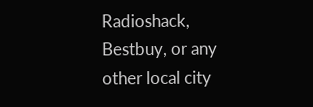Radioshack, Bestbuy, or any other local city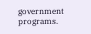government programs.